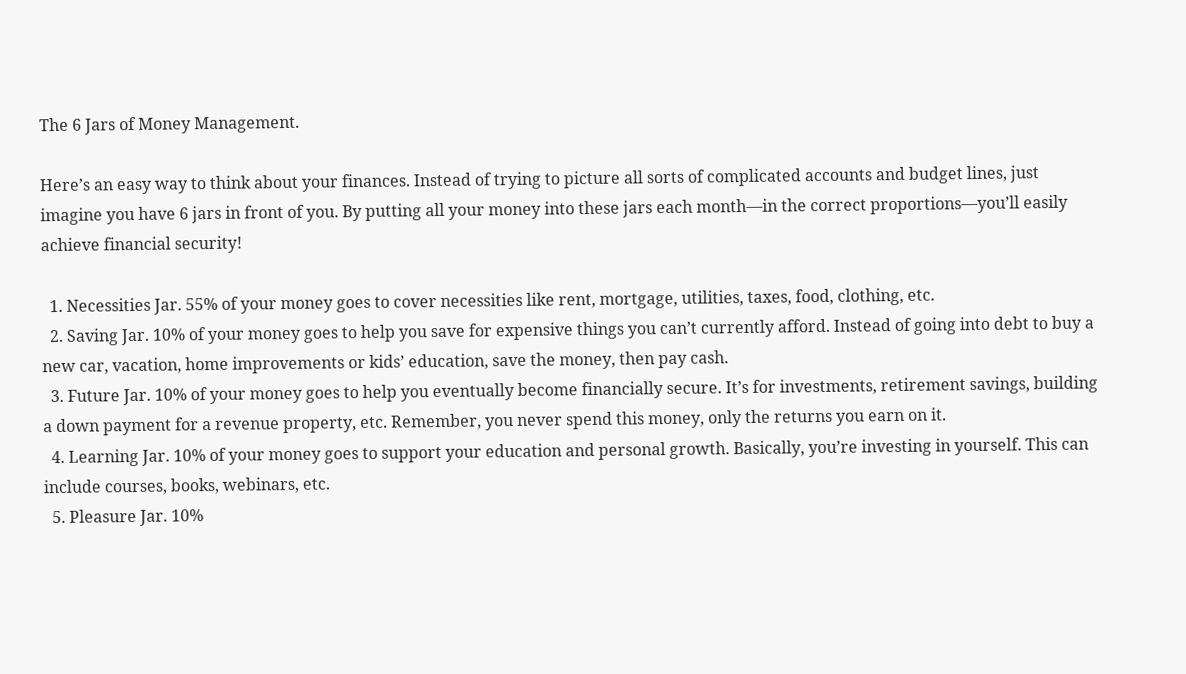The 6 Jars of Money Management.

Here’s an easy way to think about your finances. Instead of trying to picture all sorts of complicated accounts and budget lines, just imagine you have 6 jars in front of you. By putting all your money into these jars each month—in the correct proportions—you’ll easily achieve financial security!

  1. Necessities Jar. 55% of your money goes to cover necessities like rent, mortgage, utilities, taxes, food, clothing, etc.
  2. Saving Jar. 10% of your money goes to help you save for expensive things you can’t currently afford. Instead of going into debt to buy a new car, vacation, home improvements or kids’ education, save the money, then pay cash.
  3. Future Jar. 10% of your money goes to help you eventually become financially secure. It’s for investments, retirement savings, building a down payment for a revenue property, etc. Remember, you never spend this money, only the returns you earn on it.
  4. Learning Jar. 10% of your money goes to support your education and personal growth. Basically, you’re investing in yourself. This can include courses, books, webinars, etc.
  5. Pleasure Jar. 10%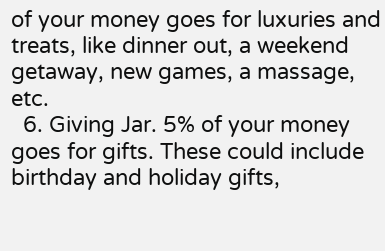of your money goes for luxuries and treats, like dinner out, a weekend getaway, new games, a massage, etc.
  6. Giving Jar. 5% of your money goes for gifts. These could include birthday and holiday gifts,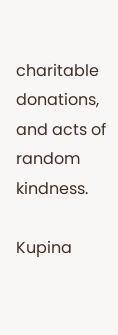charitable donations, and acts of random kindness.

Kupina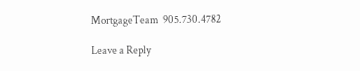MortgageTeam  905.730.4782

Leave a Reply